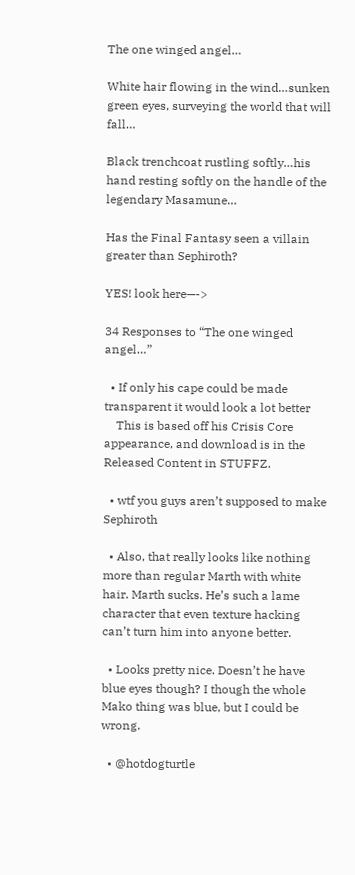The one winged angel…

White hair flowing in the wind…sunken green eyes, surveying the world that will fall…

Black trenchcoat rustling softly…his hand resting softly on the handle of the legendary Masamune…

Has the Final Fantasy seen a villain greater than Sephiroth?

YES! look here—->

34 Responses to “The one winged angel…”

  • If only his cape could be made transparent it would look a lot better
    This is based off his Crisis Core appearance, and download is in the Released Content in STUFFZ.

  • wtf you guys aren’t supposed to make Sephiroth

  • Also, that really looks like nothing more than regular Marth with white hair. Marth sucks. He’s such a lame character that even texture hacking can’t turn him into anyone better.

  • Looks pretty nice. Doesn’t he have blue eyes though? I though the whole Mako thing was blue, but I could be wrong.

  • @hotdogturtle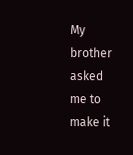My brother asked me to make it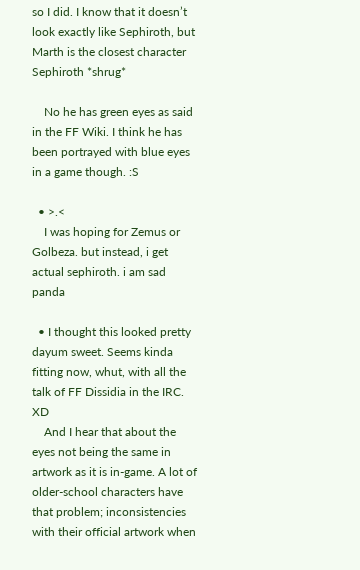so I did. I know that it doesn’t look exactly like Sephiroth, but Marth is the closest character Sephiroth *shrug*

    No he has green eyes as said in the FF Wiki. I think he has been portrayed with blue eyes in a game though. :S

  • >.<
    I was hoping for Zemus or Golbeza. but instead, i get actual sephiroth. i am sad panda

  • I thought this looked pretty dayum sweet. Seems kinda fitting now, whut, with all the talk of FF Dissidia in the IRC. XD
    And I hear that about the eyes not being the same in artwork as it is in-game. A lot of older-school characters have that problem; inconsistencies with their official artwork when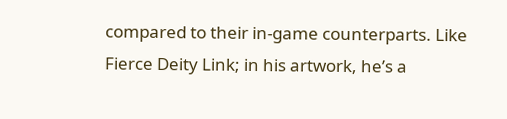compared to their in-game counterparts. Like Fierce Deity Link; in his artwork, he’s a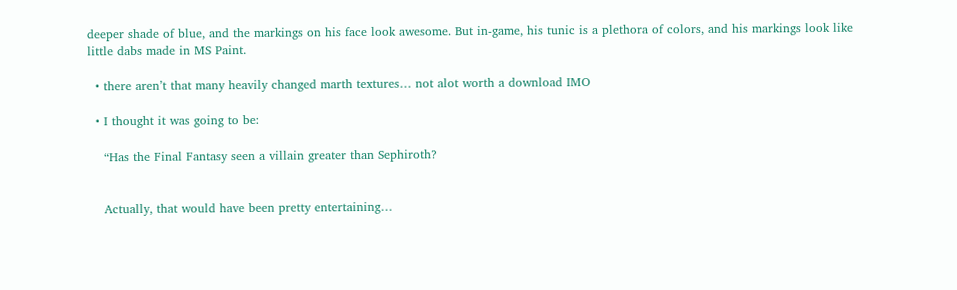deeper shade of blue, and the markings on his face look awesome. But in-game, his tunic is a plethora of colors, and his markings look like little dabs made in MS Paint.

  • there aren’t that many heavily changed marth textures… not alot worth a download IMO

  • I thought it was going to be:

    “Has the Final Fantasy seen a villain greater than Sephiroth?


    Actually, that would have been pretty entertaining…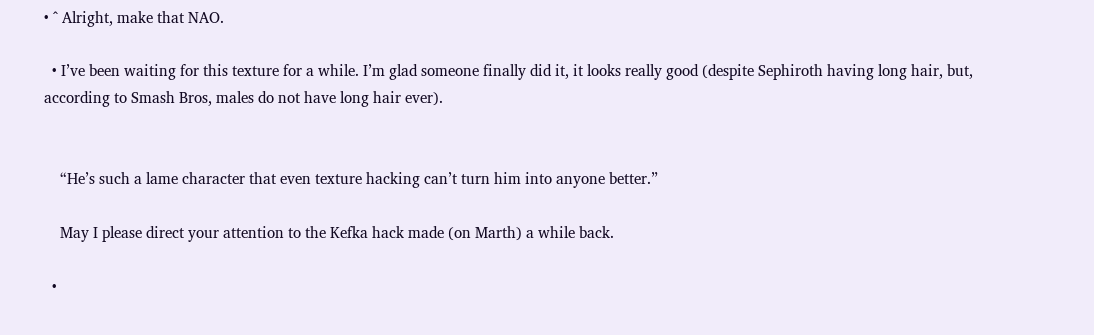• ^ Alright, make that NAO.

  • I’ve been waiting for this texture for a while. I’m glad someone finally did it, it looks really good (despite Sephiroth having long hair, but, according to Smash Bros, males do not have long hair ever).


    “He’s such a lame character that even texture hacking can’t turn him into anyone better.”

    May I please direct your attention to the Kefka hack made (on Marth) a while back.

  •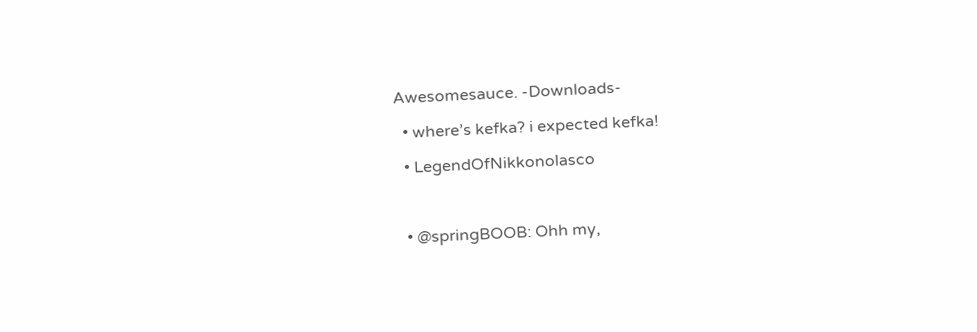Awesomesauce. -Downloads-

  • where’s kefka? i expected kefka!

  • LegendOfNikkonolasco



  • @springBOOB: Ohh my,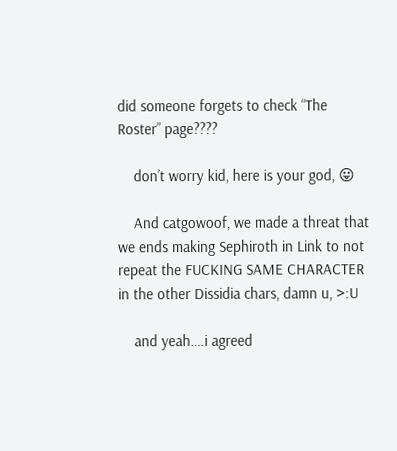did someone forgets to check “The Roster” page????

    don’t worry kid, here is your god, 😛

    And catgowoof, we made a threat that we ends making Sephiroth in Link to not repeat the FUCKING SAME CHARACTER in the other Dissidia chars, damn u, >:U

    and yeah….i agreed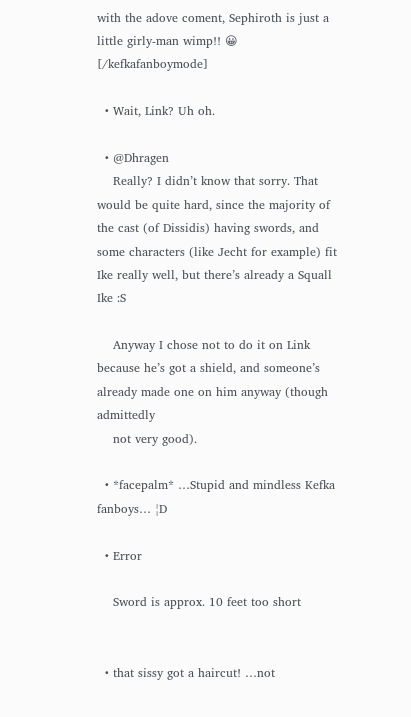with the adove coment, Sephiroth is just a little girly-man wimp!! 😀 [/kefkafanboymode]

  • Wait, Link? Uh oh.

  • @Dhragen
    Really? I didn’t know that sorry. That would be quite hard, since the majority of the cast (of Dissidis) having swords, and some characters (like Jecht for example) fit Ike really well, but there’s already a Squall Ike :S

    Anyway I chose not to do it on Link because he’s got a shield, and someone’s already made one on him anyway (though admittedly
    not very good).

  • *facepalm* …Stupid and mindless Kefka fanboys… ¦D

  • Error

    Sword is approx. 10 feet too short


  • that sissy got a haircut! …not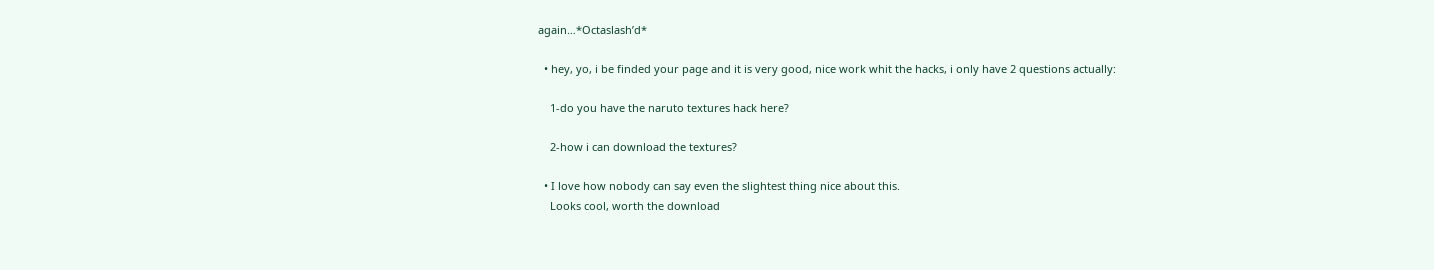again…*Octaslash’d*

  • hey, yo, i be finded your page and it is very good, nice work whit the hacks, i only have 2 questions actually:

    1-do you have the naruto textures hack here?

    2-how i can download the textures?

  • I love how nobody can say even the slightest thing nice about this.
    Looks cool, worth the download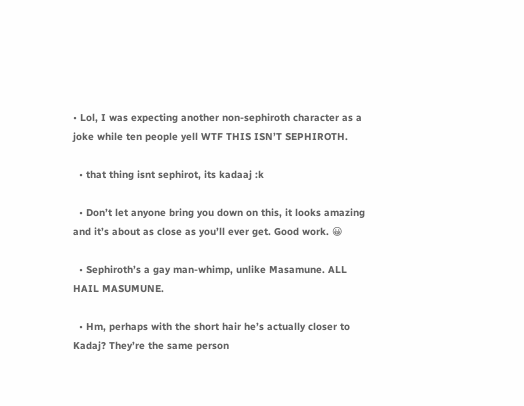• Lol, I was expecting another non-sephiroth character as a joke while ten people yell WTF THIS ISN’T SEPHIROTH.

  • that thing isnt sephirot, its kadaaj :k

  • Don’t let anyone bring you down on this, it looks amazing and it’s about as close as you’ll ever get. Good work. 😀

  • Sephiroth’s a gay man-whimp, unlike Masamune. ALL HAIL MASUMUNE.

  • Hm, perhaps with the short hair he’s actually closer to Kadaj? They’re the same person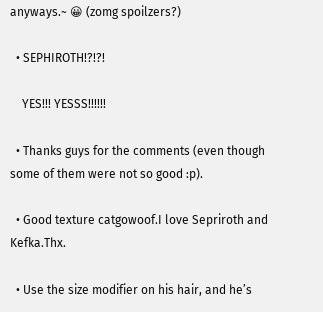anyways.~ 😀 (zomg spoilzers?)

  • SEPHIROTH!?!?!

    YES!!! YESSS!!!!!!

  • Thanks guys for the comments (even though some of them were not so good :p).

  • Good texture catgowoof.I love Sepriroth and Kefka.Thx.

  • Use the size modifier on his hair, and he’s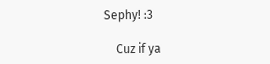Sephy! :3

    Cuz if ya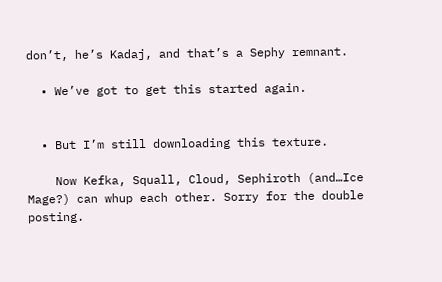don’t, he’s Kadaj, and that’s a Sephy remnant.

  • We’ve got to get this started again.


  • But I’m still downloading this texture.

    Now Kefka, Squall, Cloud, Sephiroth (and…Ice Mage?) can whup each other. Sorry for the double posting.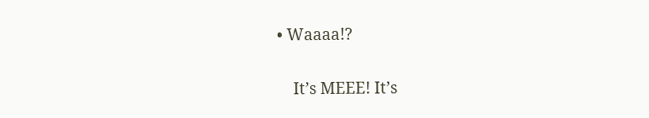• Waaaa!?

    It’s MEEE! It’s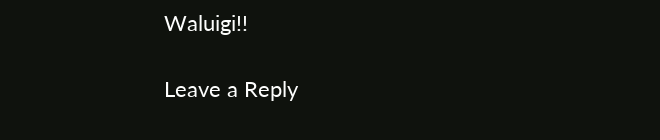Waluigi!!

Leave a Reply